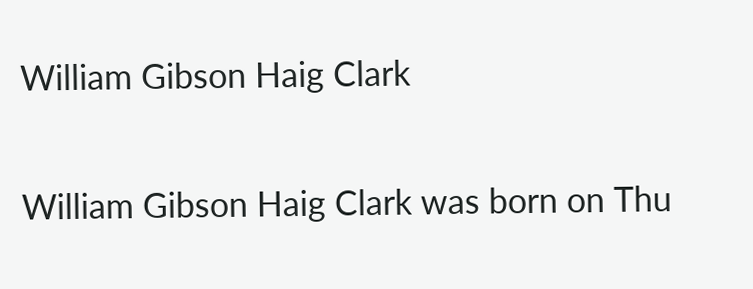William Gibson Haig Clark

William Gibson Haig Clark was born on Thu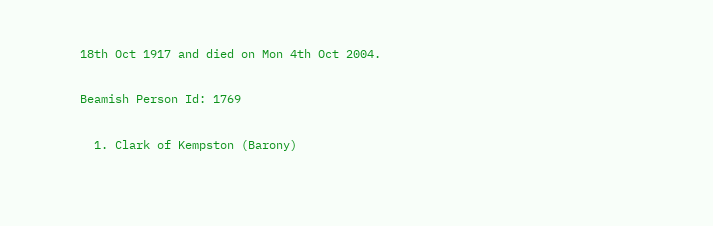18th Oct 1917 and died on Mon 4th Oct 2004.

Beamish Person Id: 1769

  1. Clark of Kempston (Barony)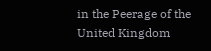in the Peerage of the United Kingdom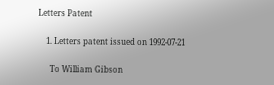Letters Patent

    1. Letters patent issued on 1992-07-21

      To William Gibson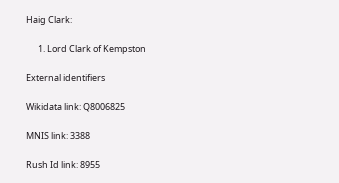Haig Clark:

      1. Lord Clark of Kempston

External identifiers

Wikidata link: Q8006825

MNIS link: 3388

Rush Id link: 8955